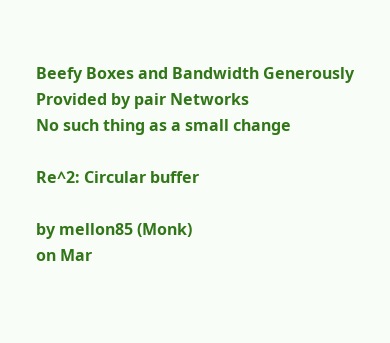Beefy Boxes and Bandwidth Generously Provided by pair Networks
No such thing as a small change

Re^2: Circular buffer

by mellon85 (Monk)
on Mar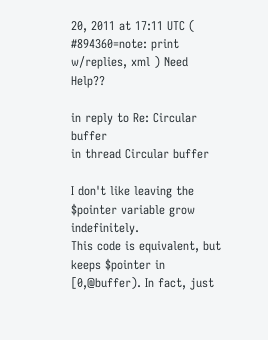20, 2011 at 17:11 UTC ( #894360=note: print w/replies, xml ) Need Help??

in reply to Re: Circular buffer
in thread Circular buffer

I don't like leaving the $pointer variable grow indefinitely.
This code is equivalent, but keeps $pointer in [0,@buffer). In fact, just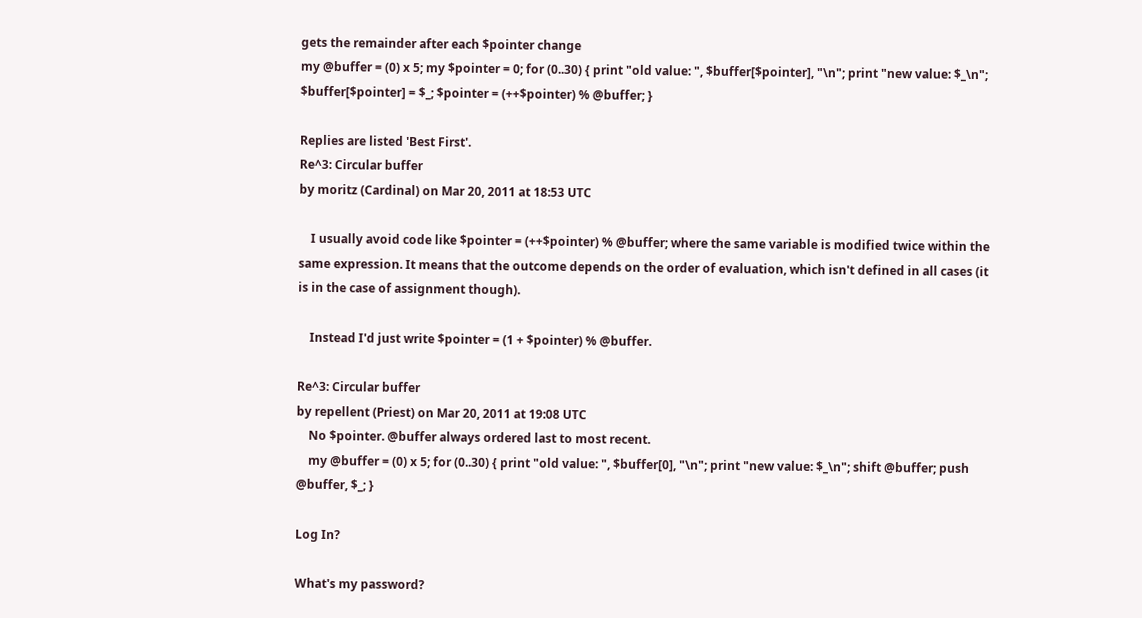gets the remainder after each $pointer change
my @buffer = (0) x 5; my $pointer = 0; for (0..30) { print "old value: ", $buffer[$pointer], "\n"; print "new value: $_\n"; $buffer[$pointer] = $_; $pointer = (++$pointer) % @buffer; }

Replies are listed 'Best First'.
Re^3: Circular buffer
by moritz (Cardinal) on Mar 20, 2011 at 18:53 UTC

    I usually avoid code like $pointer = (++$pointer) % @buffer; where the same variable is modified twice within the same expression. It means that the outcome depends on the order of evaluation, which isn't defined in all cases (it is in the case of assignment though).

    Instead I'd just write $pointer = (1 + $pointer) % @buffer.

Re^3: Circular buffer
by repellent (Priest) on Mar 20, 2011 at 19:08 UTC
    No $pointer. @buffer always ordered last to most recent.
    my @buffer = (0) x 5; for (0..30) { print "old value: ", $buffer[0], "\n"; print "new value: $_\n"; shift @buffer; push @buffer, $_; }

Log In?

What's my password?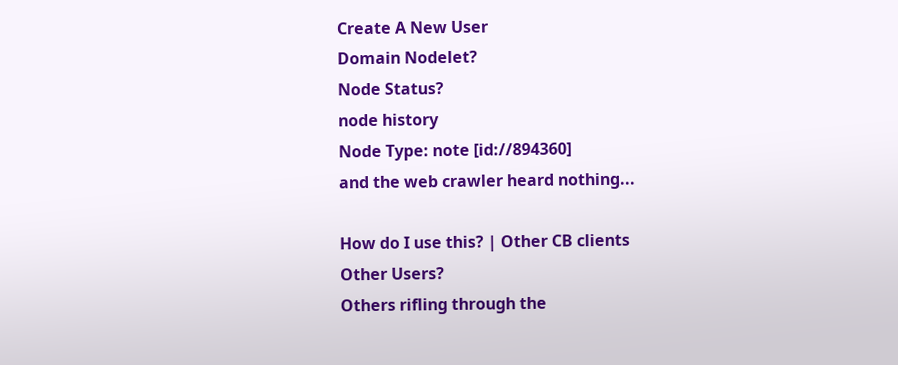Create A New User
Domain Nodelet?
Node Status?
node history
Node Type: note [id://894360]
and the web crawler heard nothing...

How do I use this? | Other CB clients
Other Users?
Others rifling through the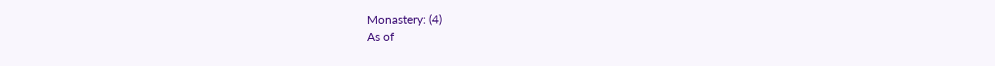Monastery: (4)
As of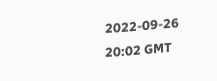2022-09-26 20:02 GMT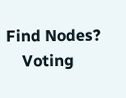Find Nodes?
    Voting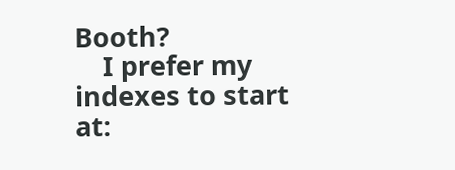Booth?
    I prefer my indexes to start at: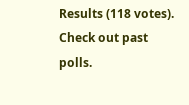Results (118 votes). Check out past polls.